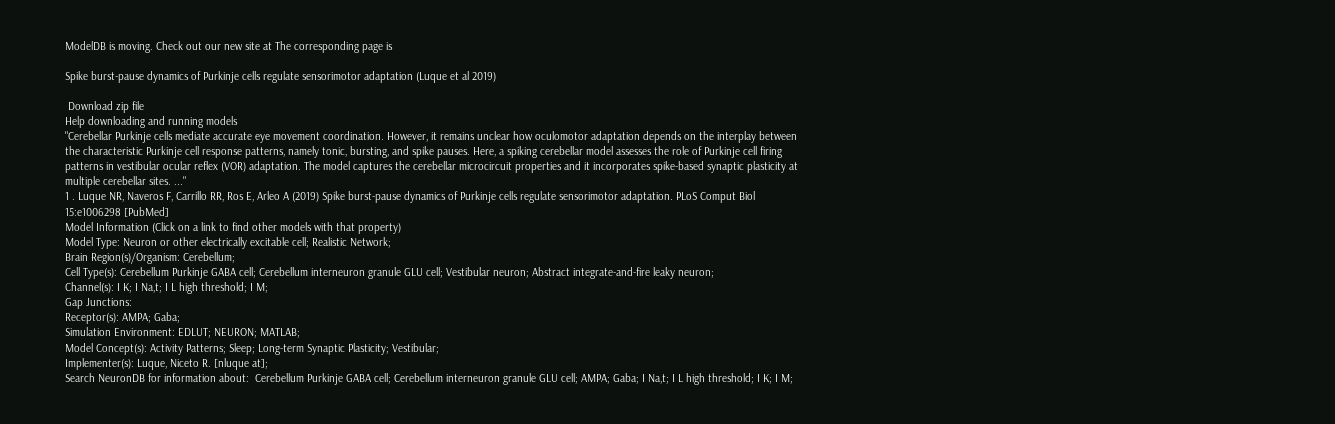ModelDB is moving. Check out our new site at The corresponding page is

Spike burst-pause dynamics of Purkinje cells regulate sensorimotor adaptation (Luque et al 2019)

 Download zip file
Help downloading and running models
"Cerebellar Purkinje cells mediate accurate eye movement coordination. However, it remains unclear how oculomotor adaptation depends on the interplay between the characteristic Purkinje cell response patterns, namely tonic, bursting, and spike pauses. Here, a spiking cerebellar model assesses the role of Purkinje cell firing patterns in vestibular ocular reflex (VOR) adaptation. The model captures the cerebellar microcircuit properties and it incorporates spike-based synaptic plasticity at multiple cerebellar sites. ..."
1 . Luque NR, Naveros F, Carrillo RR, Ros E, Arleo A (2019) Spike burst-pause dynamics of Purkinje cells regulate sensorimotor adaptation. PLoS Comput Biol 15:e1006298 [PubMed]
Model Information (Click on a link to find other models with that property)
Model Type: Neuron or other electrically excitable cell; Realistic Network;
Brain Region(s)/Organism: Cerebellum;
Cell Type(s): Cerebellum Purkinje GABA cell; Cerebellum interneuron granule GLU cell; Vestibular neuron; Abstract integrate-and-fire leaky neuron;
Channel(s): I K; I Na,t; I L high threshold; I M;
Gap Junctions:
Receptor(s): AMPA; Gaba;
Simulation Environment: EDLUT; NEURON; MATLAB;
Model Concept(s): Activity Patterns; Sleep; Long-term Synaptic Plasticity; Vestibular;
Implementer(s): Luque, Niceto R. [nluque at];
Search NeuronDB for information about:  Cerebellum Purkinje GABA cell; Cerebellum interneuron granule GLU cell; AMPA; Gaba; I Na,t; I L high threshold; I K; I M;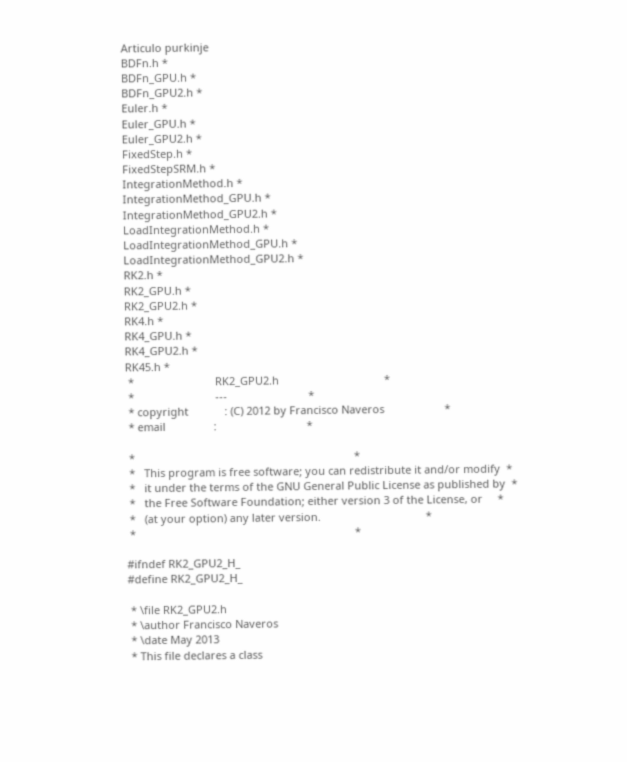Articulo purkinje
BDFn.h *
BDFn_GPU.h *
BDFn_GPU2.h *
Euler.h *
Euler_GPU.h *
Euler_GPU2.h *
FixedStep.h *
FixedStepSRM.h *
IntegrationMethod.h *
IntegrationMethod_GPU.h *
IntegrationMethod_GPU2.h *
LoadIntegrationMethod.h *
LoadIntegrationMethod_GPU.h *
LoadIntegrationMethod_GPU2.h *
RK2.h *
RK2_GPU.h *
RK2_GPU2.h *
RK4.h *
RK4_GPU.h *
RK4_GPU2.h *
RK45.h *
 *                           RK2_GPU2.h                                   *
 *                           ---                           *
 * copyright            : (C) 2012 by Francisco Naveros                    *
 * email                :                              *

 *                                                                         *
 *   This program is free software; you can redistribute it and/or modify  *
 *   it under the terms of the GNU General Public License as published by  *
 *   the Free Software Foundation; either version 3 of the License, or     *
 *   (at your option) any later version.                                   *
 *                                                                         *

#ifndef RK2_GPU2_H_
#define RK2_GPU2_H_

 * \file RK2_GPU2.h
 * \author Francisco Naveros
 * \date May 2013
 * This file declares a class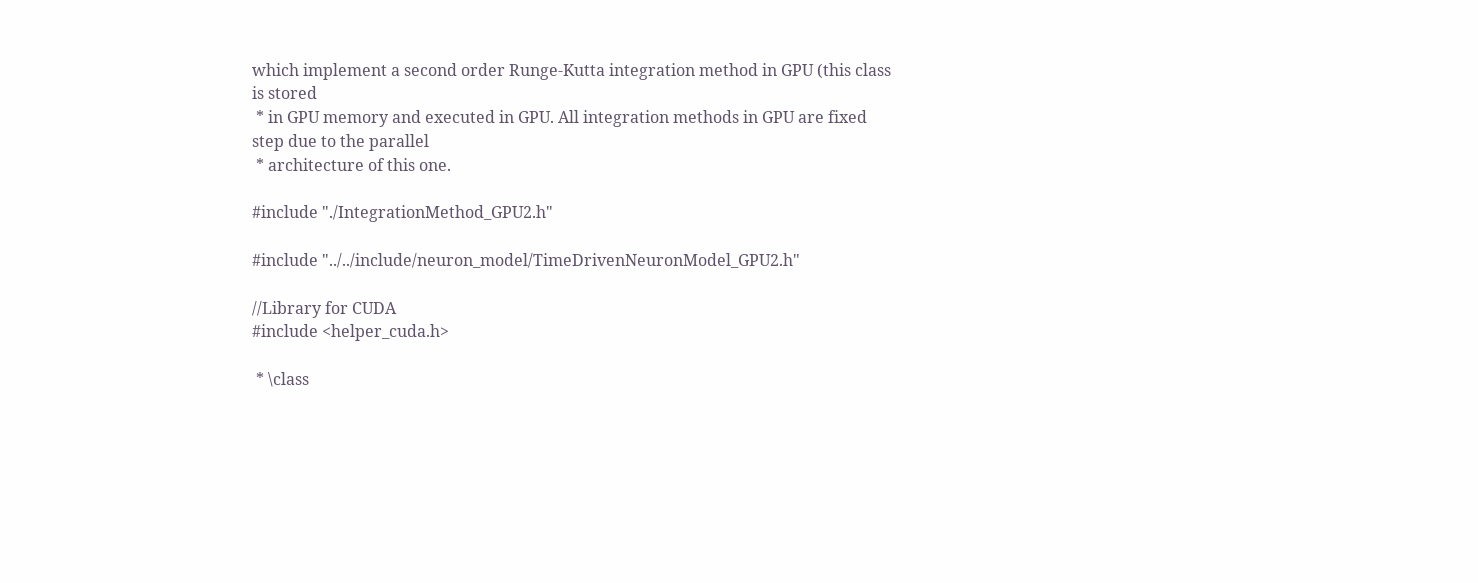which implement a second order Runge-Kutta integration method in GPU (this class is stored
 * in GPU memory and executed in GPU. All integration methods in GPU are fixed step due to the parallel
 * architecture of this one.

#include "./IntegrationMethod_GPU2.h"

#include "../../include/neuron_model/TimeDrivenNeuronModel_GPU2.h"

//Library for CUDA
#include <helper_cuda.h>

 * \class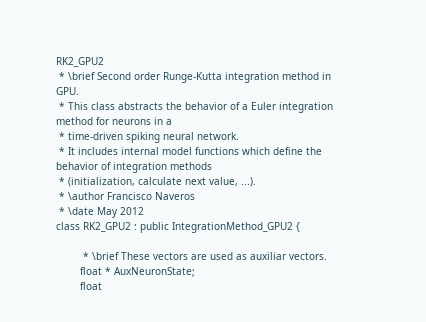RK2_GPU2
 * \brief Second order Runge-Kutta integration method in GPU.
 * This class abstracts the behavior of a Euler integration method for neurons in a
 * time-driven spiking neural network.
 * It includes internal model functions which define the behavior of integration methods
 * (initialization, calculate next value, ...).
 * \author Francisco Naveros
 * \date May 2012
class RK2_GPU2 : public IntegrationMethod_GPU2 {

         * \brief These vectors are used as auxiliar vectors.
        float * AuxNeuronState;
        float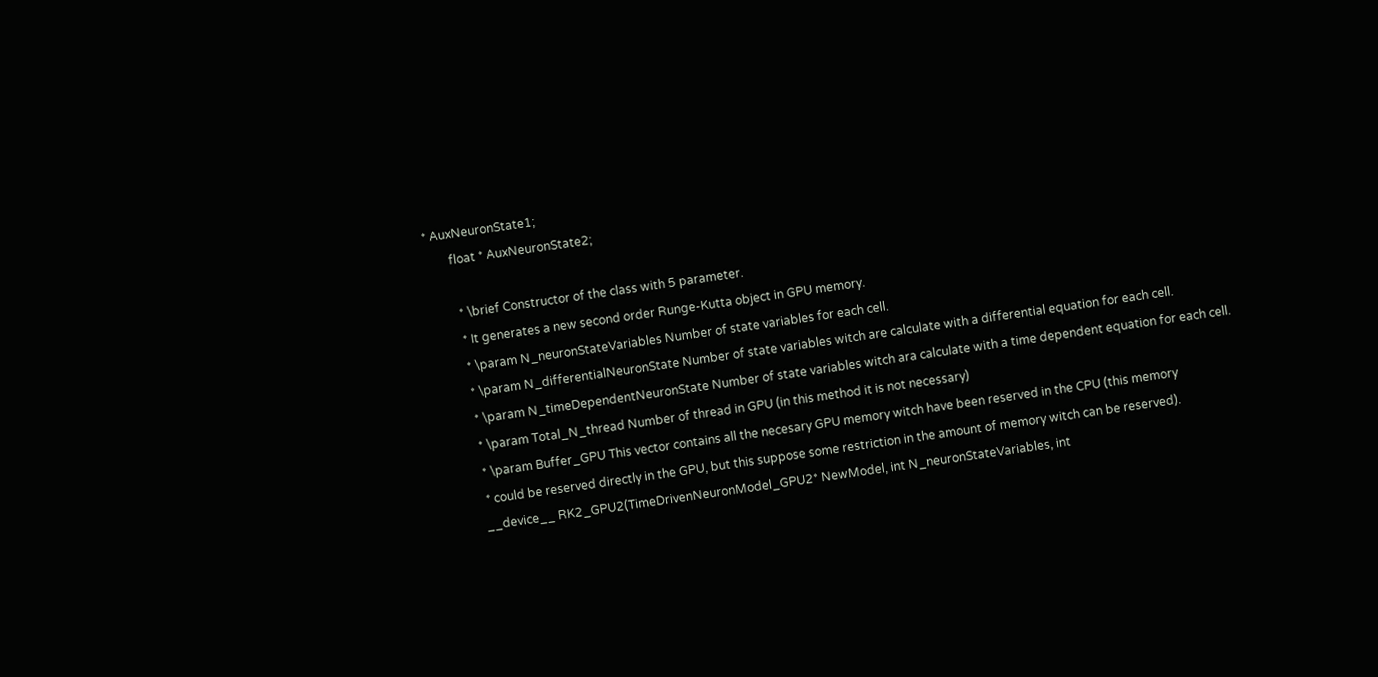* AuxNeuronState1;
        float * AuxNeuronState2;

         * \brief Constructor of the class with 5 parameter.
         * It generates a new second order Runge-Kutta object in GPU memory.
         * \param N_neuronStateVariables Number of state variables for each cell.
         * \param N_differentialNeuronState Number of state variables witch are calculate with a differential equation for each cell.
         * \param N_timeDependentNeuronState Number of state variables witch ara calculate with a time dependent equation for each cell.
         * \param Total_N_thread Number of thread in GPU (in this method it is not necessary)
         * \param Buffer_GPU This vector contains all the necesary GPU memory witch have been reserved in the CPU (this memory
         * could be reserved directly in the GPU, but this suppose some restriction in the amount of memory witch can be reserved).
        __device__ RK2_GPU2(TimeDrivenNeuronModel_GPU2* NewModel, int N_neuronStateVariables, int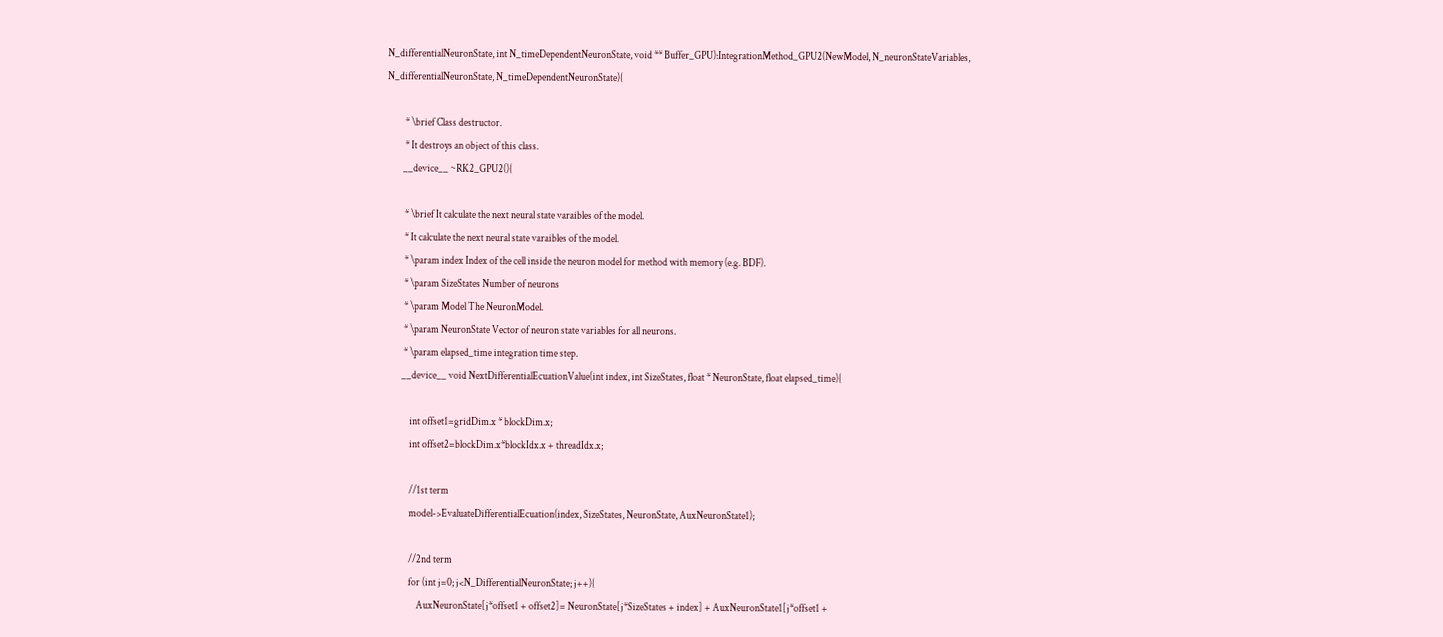N_differentialNeuronState, int N_timeDependentNeuronState, void ** Buffer_GPU):IntegrationMethod_GPU2(NewModel, N_neuronStateVariables, N_differentialNeuronState, N_timeDependentNeuronState){

         * \brief Class destructor.
         * It destroys an object of this class.
        __device__ ~RK2_GPU2(){

         * \brief It calculate the next neural state varaibles of the model.
         * It calculate the next neural state varaibles of the model.
         * \param index Index of the cell inside the neuron model for method with memory (e.g. BDF).
         * \param SizeStates Number of neurons
         * \param Model The NeuronModel.
         * \param NeuronState Vector of neuron state variables for all neurons.
         * \param elapsed_time integration time step.
        __device__ void NextDifferentialEcuationValue(int index, int SizeStates, float * NeuronState, float elapsed_time){

            int offset1=gridDim.x * blockDim.x;
            int offset2=blockDim.x*blockIdx.x + threadIdx.x;

            //1st term
            model->EvaluateDifferentialEcuation(index, SizeStates, NeuronState, AuxNeuronState1);

            //2nd term
            for (int j=0; j<N_DifferentialNeuronState; j++){
                AuxNeuronState[j*offset1 + offset2]= NeuronState[j*SizeStates + index] + AuxNeuronState1[j*offset1 +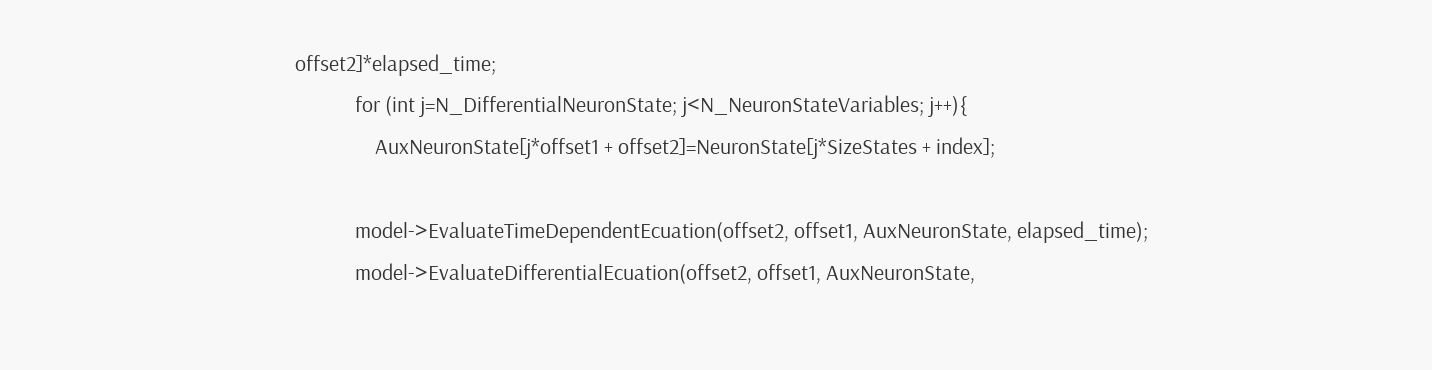offset2]*elapsed_time;
            for (int j=N_DifferentialNeuronState; j<N_NeuronStateVariables; j++){
                AuxNeuronState[j*offset1 + offset2]=NeuronState[j*SizeStates + index];

            model->EvaluateTimeDependentEcuation(offset2, offset1, AuxNeuronState, elapsed_time);
            model->EvaluateDifferentialEcuation(offset2, offset1, AuxNeuronState,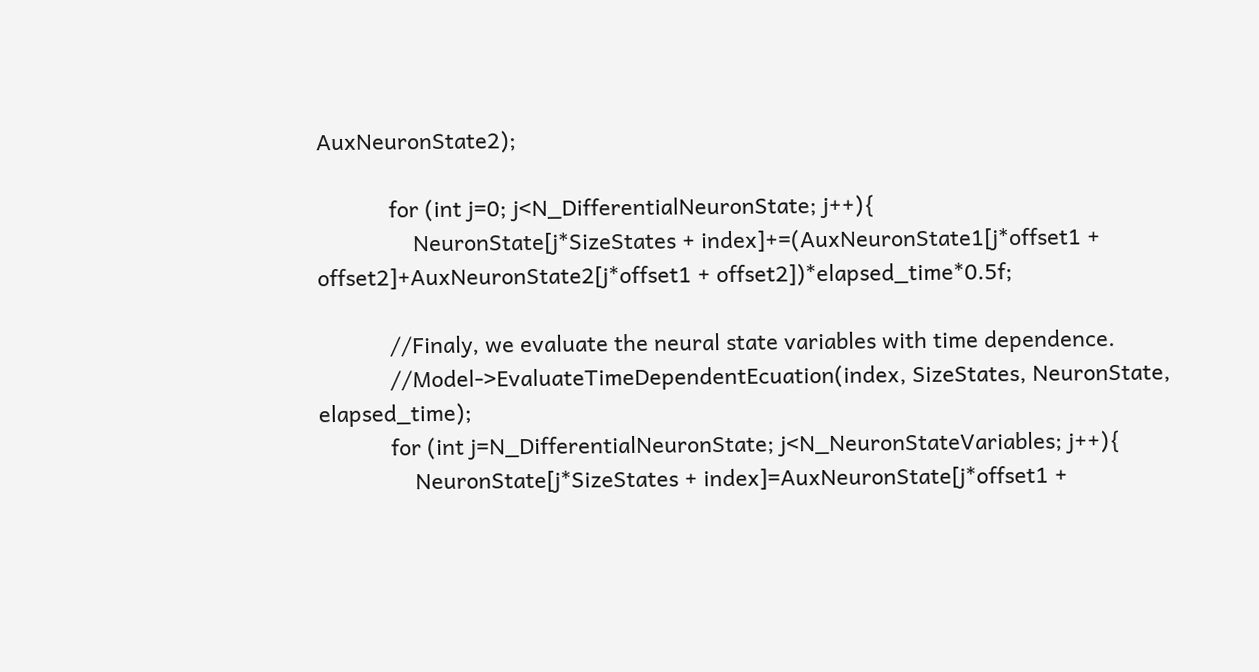AuxNeuronState2);

            for (int j=0; j<N_DifferentialNeuronState; j++){
                NeuronState[j*SizeStates + index]+=(AuxNeuronState1[j*offset1 + offset2]+AuxNeuronState2[j*offset1 + offset2])*elapsed_time*0.5f;

            //Finaly, we evaluate the neural state variables with time dependence.
            //Model->EvaluateTimeDependentEcuation(index, SizeStates, NeuronState, elapsed_time);
            for (int j=N_DifferentialNeuronState; j<N_NeuronStateVariables; j++){
                NeuronState[j*SizeStates + index]=AuxNeuronState[j*offset1 +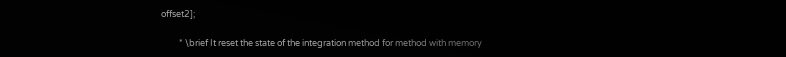offset2];

         * \brief It reset the state of the integration method for method with memory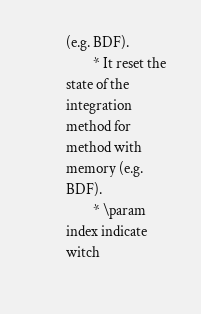(e.g. BDF).
         * It reset the state of the integration method for method with memory (e.g. BDF).
         * \param index indicate witch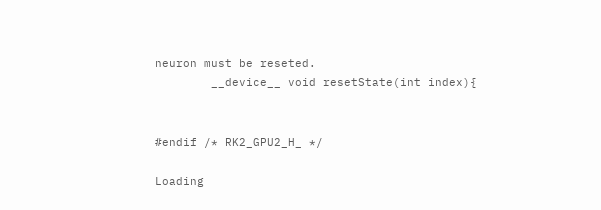neuron must be reseted.
        __device__ void resetState(int index){


#endif /* RK2_GPU2_H_ */

Loading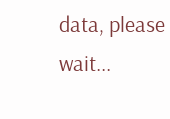data, please wait...